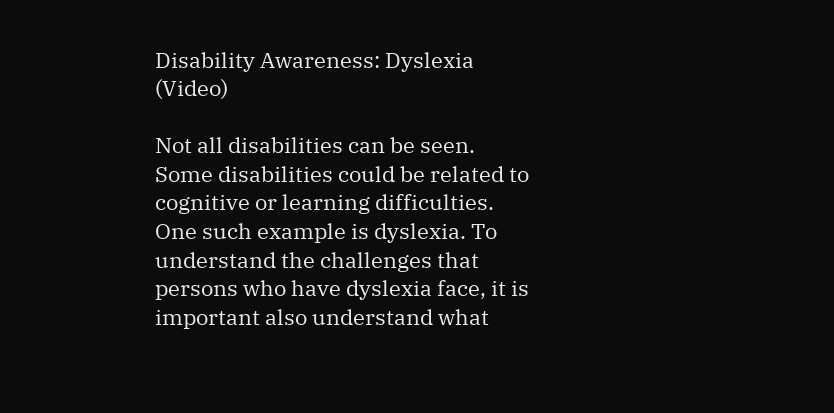Disability Awareness: Dyslexia (Video)

Not all disabilities can be seen. Some disabilities could be related to cognitive or learning difficulties. One such example is dyslexia. To understand the challenges that persons who have dyslexia face, it is important also understand what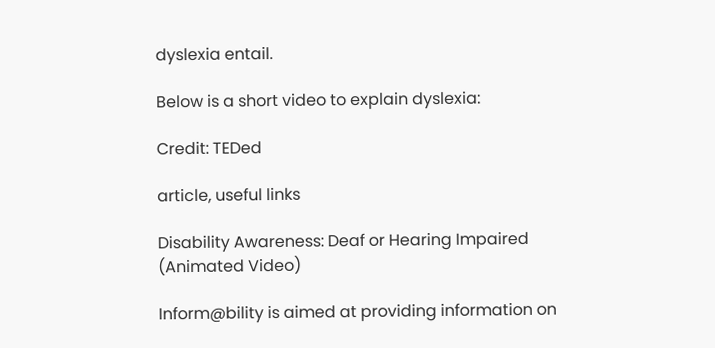dyslexia entail.

Below is a short video to explain dyslexia:

Credit: TEDed

article, useful links

Disability Awareness: Deaf or Hearing Impaired (Animated Video)

Inform@bility is aimed at providing information on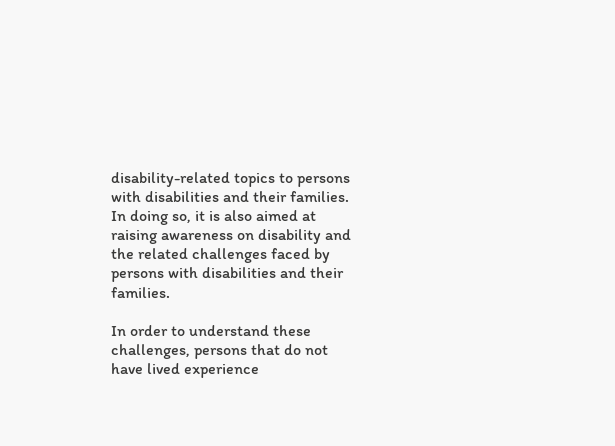disability-related topics to persons with disabilities and their families. In doing so, it is also aimed at raising awareness on disability and the related challenges faced by persons with disabilities and their families.

In order to understand these challenges, persons that do not have lived experience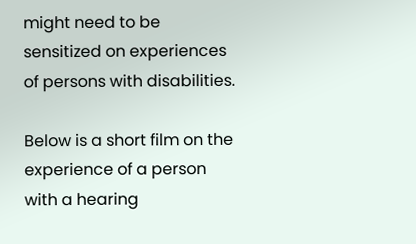might need to be sensitized on experiences of persons with disabilities.

Below is a short film on the experience of a person with a hearing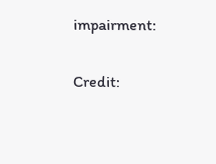impairment:

Credit: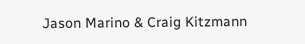Jason Marino & Craig Kitzmann